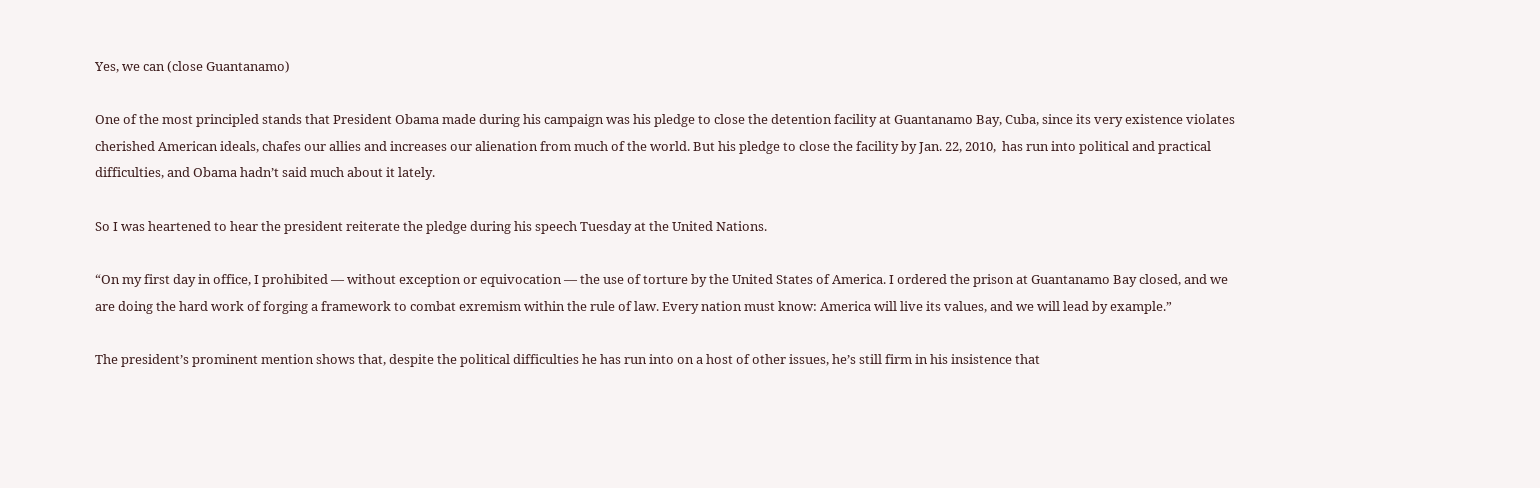Yes, we can (close Guantanamo)

One of the most principled stands that President Obama made during his campaign was his pledge to close the detention facility at Guantanamo Bay, Cuba, since its very existence violates cherished American ideals, chafes our allies and increases our alienation from much of the world. But his pledge to close the facility by Jan. 22, 2010,  has run into political and practical difficulties, and Obama hadn’t said much about it lately.

So I was heartened to hear the president reiterate the pledge during his speech Tuesday at the United Nations.

“On my first day in office, I prohibited — without exception or equivocation — the use of torture by the United States of America. I ordered the prison at Guantanamo Bay closed, and we are doing the hard work of forging a framework to combat exremism within the rule of law. Every nation must know: America will live its values, and we will lead by example.”

The president’s prominent mention shows that, despite the political difficulties he has run into on a host of other issues, he’s still firm in his insistence that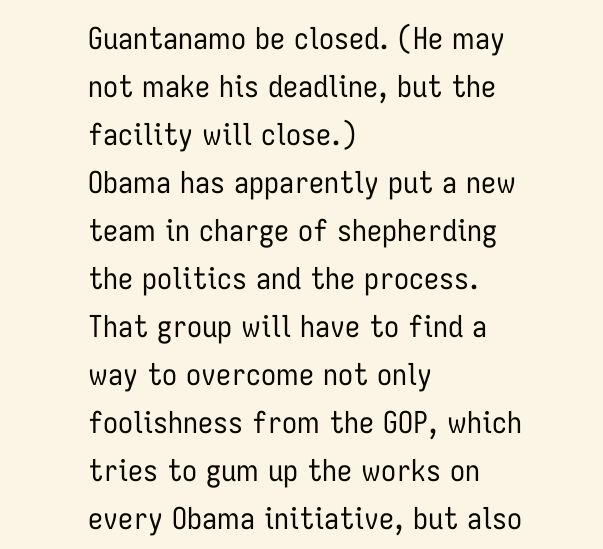Guantanamo be closed. (He may not make his deadline, but the facility will close.)
Obama has apparently put a new team in charge of shepherding the politics and the process. That group will have to find a way to overcome not only foolishness from the GOP, which tries to gum up the works on every Obama initiative, but also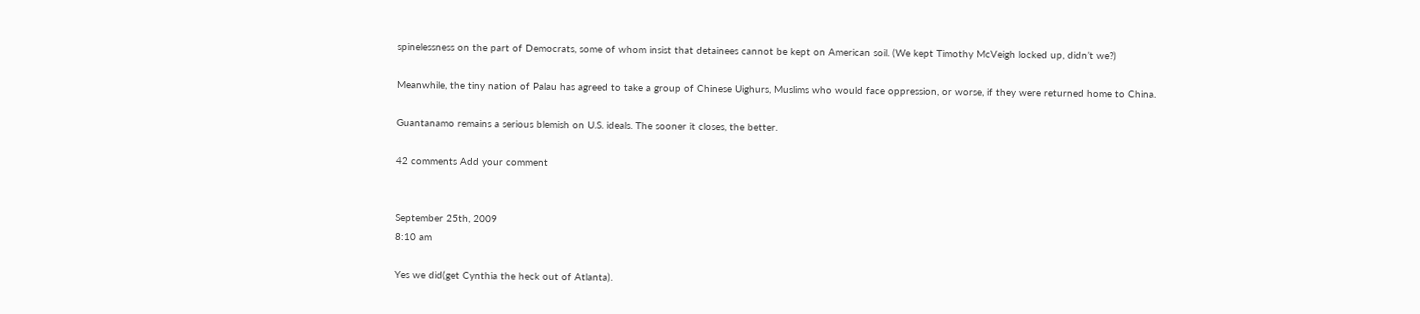spinelessness on the part of Democrats, some of whom insist that detainees cannot be kept on American soil. (We kept Timothy McVeigh locked up, didn’t we?)

Meanwhile, the tiny nation of Palau has agreed to take a group of Chinese Uighurs, Muslims who would face oppression, or worse, if they were returned home to China.

Guantanamo remains a serious blemish on U.S. ideals. The sooner it closes, the better.

42 comments Add your comment


September 25th, 2009
8:10 am

Yes we did(get Cynthia the heck out of Atlanta).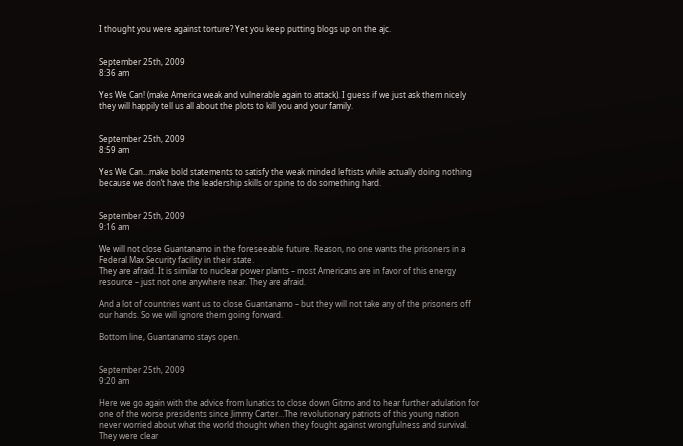I thought you were against torture? Yet you keep putting blogs up on the ajc.


September 25th, 2009
8:36 am

Yes We Can! (make America weak and vulnerable again to attack). I guess if we just ask them nicely they will happily tell us all about the plots to kill you and your family.


September 25th, 2009
8:59 am

Yes We Can…make bold statements to satisfy the weak minded leftists while actually doing nothing because we don’t have the leadership skills or spine to do something hard.


September 25th, 2009
9:16 am

We will not close Guantanamo in the foreseeable future. Reason, no one wants the prisoners in a Federal Max Security facility in their state.
They are afraid. It is similar to nuclear power plants – most Americans are in favor of this energy resource – just not one anywhere near. They are afraid.

And a lot of countries want us to close Guantanamo – but they will not take any of the prisoners off our hands. So we will ignore them going forward.

Bottom line, Guantanamo stays open.


September 25th, 2009
9:20 am

Here we go again with the advice from lunatics to close down Gitmo and to hear further adulation for one of the worse presidents since Jimmy Carter…The revolutionary patriots of this young nation never worried about what the world thought when they fought against wrongfulness and survival. They were clear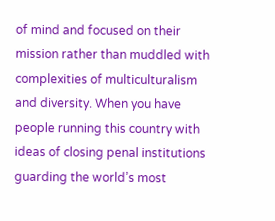of mind and focused on their mission rather than muddled with complexities of multiculturalism and diversity. When you have people running this country with ideas of closing penal institutions guarding the world’s most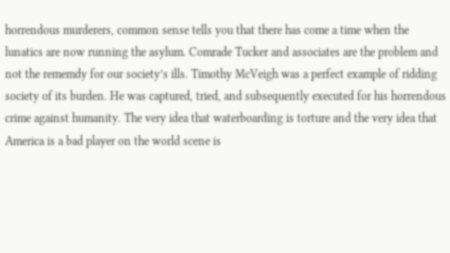horrendous murderers, common sense tells you that there has come a time when the lunatics are now running the asylum. Comrade Tucker and associates are the problem and not the rememdy for our society’s ills. Timothy McVeigh was a perfect example of ridding society of its burden. He was captured, tried, and subsequently executed for his horrendous crime against humanity. The very idea that waterboarding is torture and the very idea that America is a bad player on the world scene is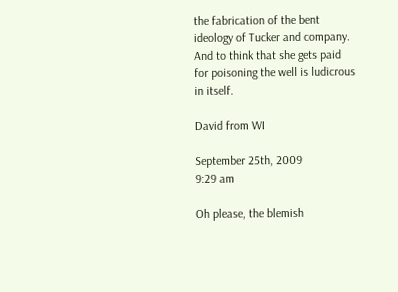the fabrication of the bent ideology of Tucker and company. And to think that she gets paid for poisoning the well is ludicrous in itself.

David from WI

September 25th, 2009
9:29 am

Oh please, the blemish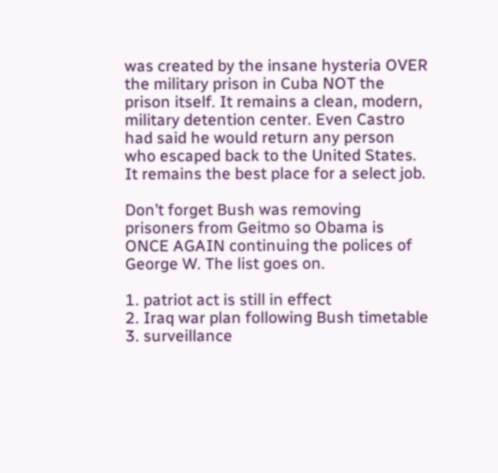was created by the insane hysteria OVER the military prison in Cuba NOT the prison itself. It remains a clean, modern, military detention center. Even Castro had said he would return any person who escaped back to the United States. It remains the best place for a select job.

Don’t forget Bush was removing prisoners from Geitmo so Obama is ONCE AGAIN continuing the polices of George W. The list goes on.

1. patriot act is still in effect
2. Iraq war plan following Bush timetable
3. surveillance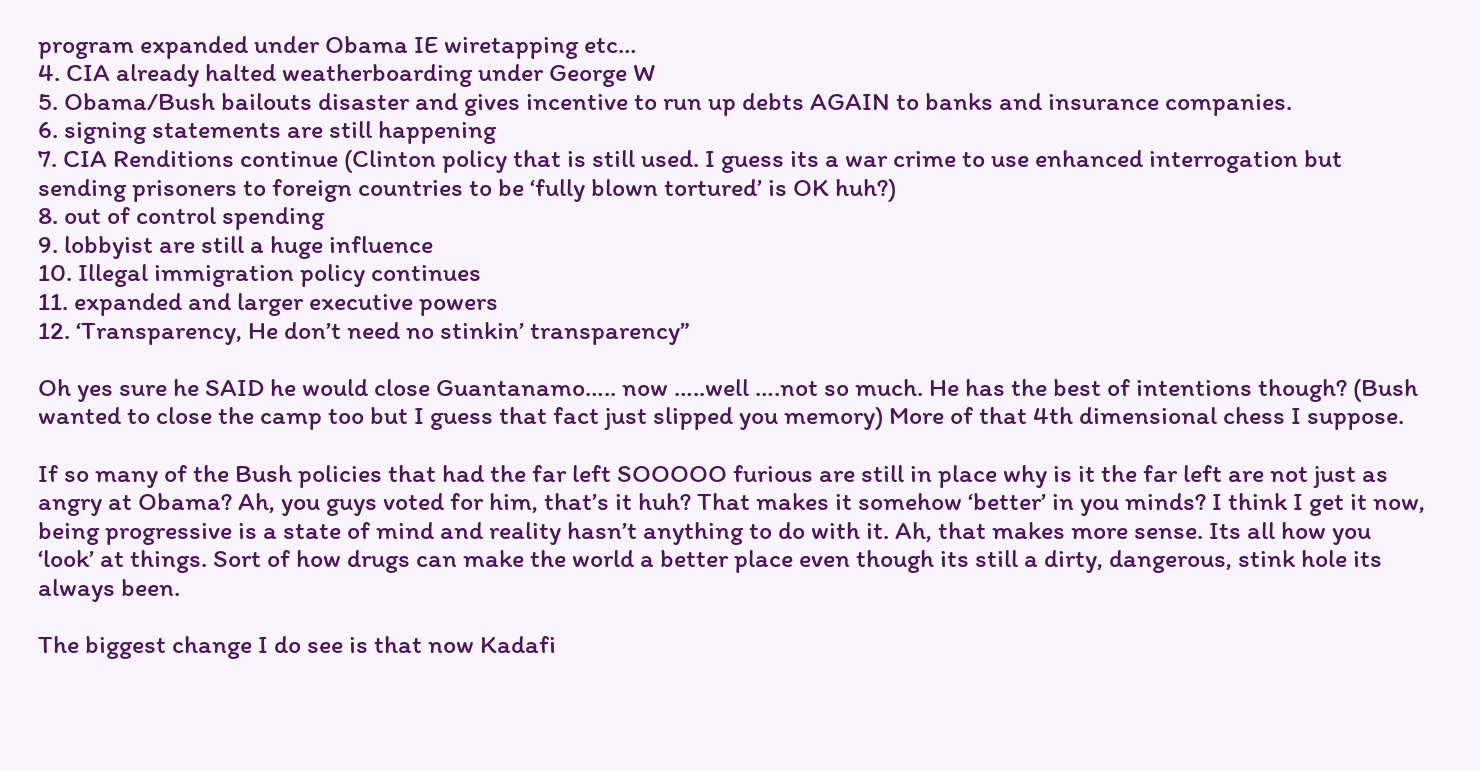program expanded under Obama IE wiretapping etc…
4. CIA already halted weatherboarding under George W
5. Obama/Bush bailouts disaster and gives incentive to run up debts AGAIN to banks and insurance companies.
6. signing statements are still happening
7. CIA Renditions continue (Clinton policy that is still used. I guess its a war crime to use enhanced interrogation but sending prisoners to foreign countries to be ‘fully blown tortured’ is OK huh?)
8. out of control spending
9. lobbyist are still a huge influence
10. Illegal immigration policy continues
11. expanded and larger executive powers
12. ‘Transparency, He don’t need no stinkin’ transparency”

Oh yes sure he SAID he would close Guantanamo….. now …..well ….not so much. He has the best of intentions though? (Bush wanted to close the camp too but I guess that fact just slipped you memory) More of that 4th dimensional chess I suppose.

If so many of the Bush policies that had the far left SOOOOO furious are still in place why is it the far left are not just as angry at Obama? Ah, you guys voted for him, that’s it huh? That makes it somehow ‘better’ in you minds? I think I get it now, being progressive is a state of mind and reality hasn’t anything to do with it. Ah, that makes more sense. Its all how you ‘look’ at things. Sort of how drugs can make the world a better place even though its still a dirty, dangerous, stink hole its always been.

The biggest change I do see is that now Kadafi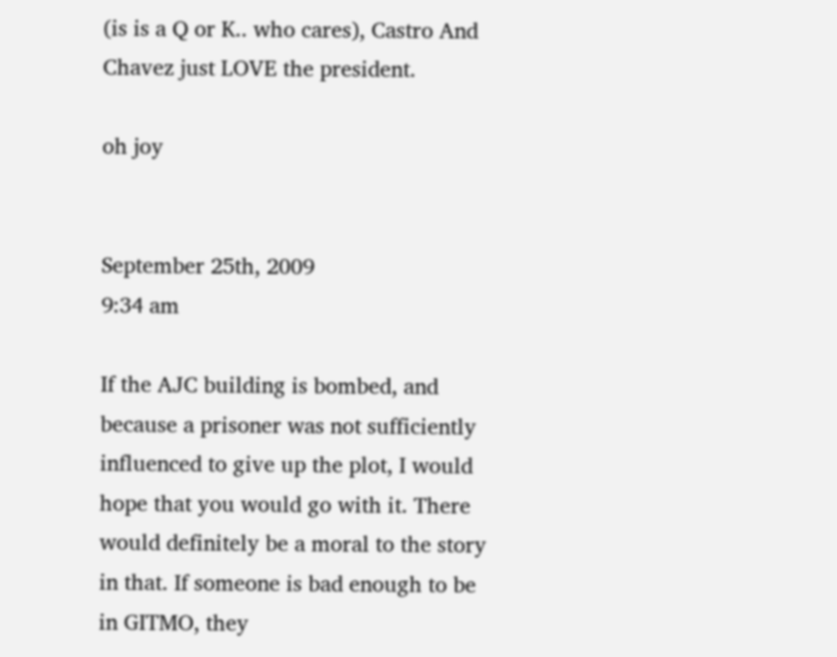(is is a Q or K.. who cares), Castro And Chavez just LOVE the president.

oh joy


September 25th, 2009
9:34 am

If the AJC building is bombed, and because a prisoner was not sufficiently influenced to give up the plot, I would hope that you would go with it. There would definitely be a moral to the story in that. If someone is bad enough to be in GITMO, they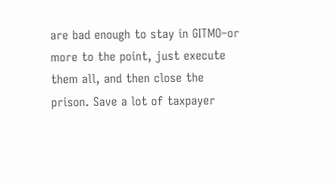are bad enough to stay in GITMO–or more to the point, just execute them all, and then close the prison. Save a lot of taxpayer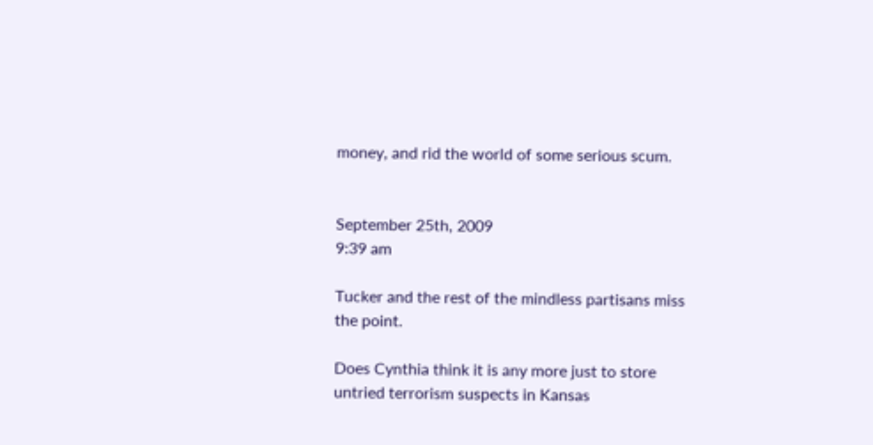money, and rid the world of some serious scum.


September 25th, 2009
9:39 am

Tucker and the rest of the mindless partisans miss the point.

Does Cynthia think it is any more just to store untried terrorism suspects in Kansas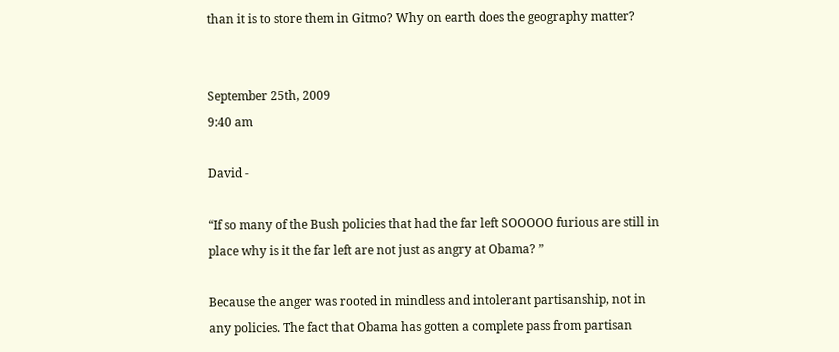than it is to store them in Gitmo? Why on earth does the geography matter?


September 25th, 2009
9:40 am

David -

“If so many of the Bush policies that had the far left SOOOOO furious are still in place why is it the far left are not just as angry at Obama? ”

Because the anger was rooted in mindless and intolerant partisanship, not in any policies. The fact that Obama has gotten a complete pass from partisan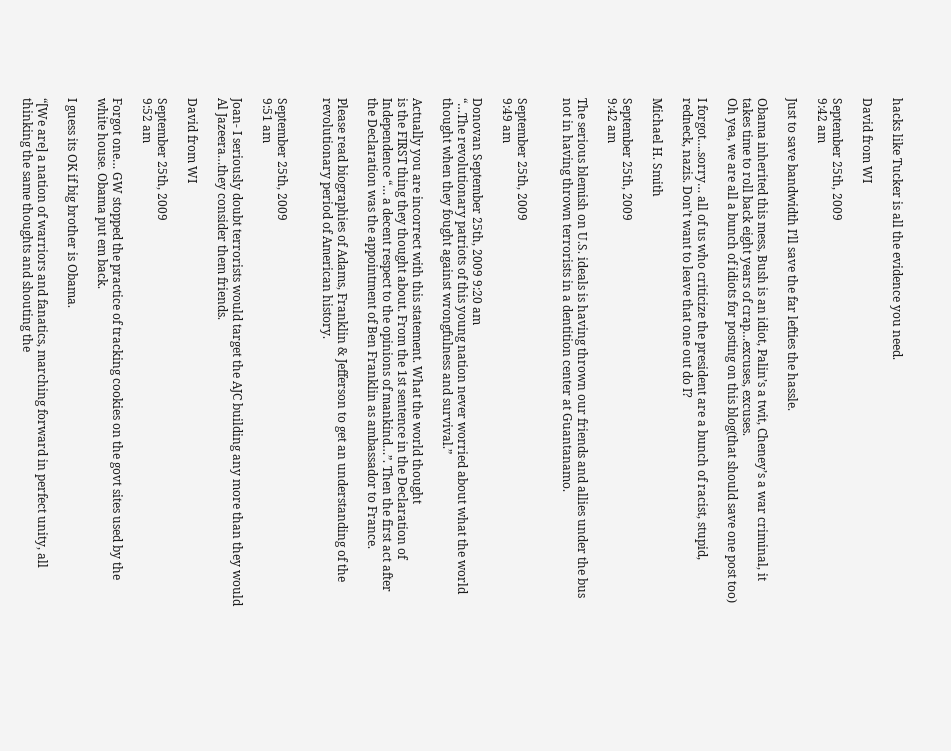hacks like Tucker is all the evidence you need.

David from WI

September 25th, 2009
9:42 am

Just to save bandwidth I’ll save the far lefties the hassle.

Obama inherited this mess, Bush is an idiot, Palin’s a twit, Cheney’s a war criminal, it takes time to roll back eight years of crap…excuses, excuses.
Oh yea, we are all a bunch of idiots for posting on this blog(that should save one post too)

I forgot….sorry… all of us who criticize the president are a bunch of racist, stupid, redneck, nazis. Don’t want to leave that one out do I?

Michael H. Smith

September 25th, 2009
9:42 am

The serious blemish on U.S. ideals is having thrown our friends and allies under the bus not in having thrown terrorists in a dentition center at Guantanamo.


September 25th, 2009
9:49 am

Donovan September 25th, 2009 9:20 am
“…The revolutionary patriots of this young nation never worried about what the world thought when they fought against wrongfulness and survival.”

Actually you are incorrect with this statement. What the world thought
is the FIRST thing they thought about. From the 1st sentence in the Declaration of Independence “… a decent respect to the opinions of mankind…”. Then the first act after the Declaration was the appointment of Ben Franklin as ambassador to France.

Please read biographies of Adams, Franklin & Jefferson to get an understanding of the revolutionary period of American history.


September 25th, 2009
9:51 am

Joan- I seriously doubt terrorists would target the AJC building any more than they would Al Jazeera…they consider them friends.

David from WI

September 25th, 2009
9:52 am

Forgot one… GW stopped the practice of tracking cookies on the govt sites used by the white house. Obama put em back.

I guess its OK if big brother is Obama.

“[We are] a nation of warriors and fanatics, marching forward in perfect unity, all thinking the same thoughts and shouting the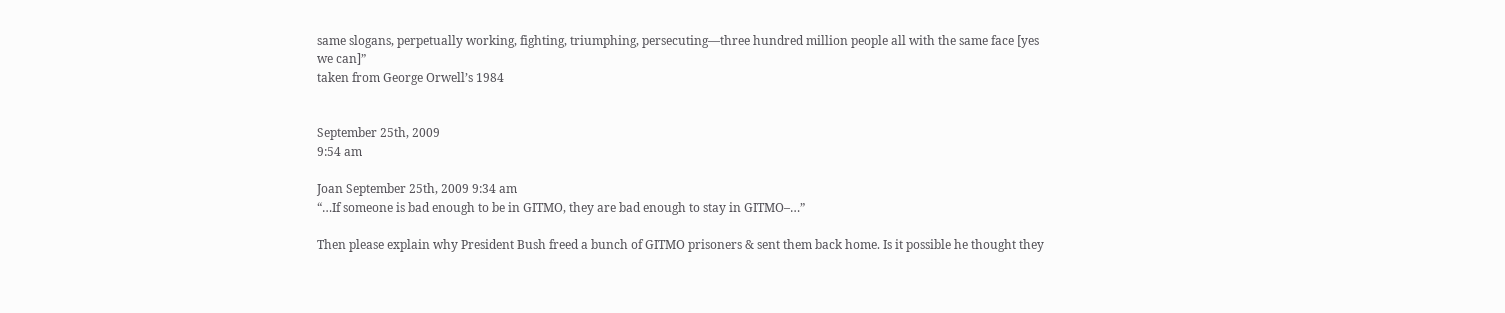same slogans, perpetually working, fighting, triumphing, persecuting—three hundred million people all with the same face [yes we can]”
taken from George Orwell’s 1984


September 25th, 2009
9:54 am

Joan September 25th, 2009 9:34 am
“…If someone is bad enough to be in GITMO, they are bad enough to stay in GITMO–…”

Then please explain why President Bush freed a bunch of GITMO prisoners & sent them back home. Is it possible he thought they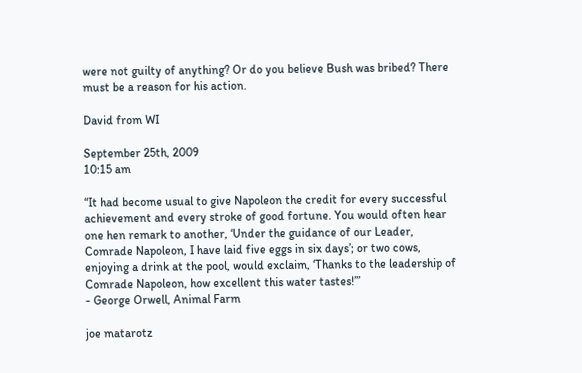were not guilty of anything? Or do you believe Bush was bribed? There must be a reason for his action.

David from WI

September 25th, 2009
10:15 am

“It had become usual to give Napoleon the credit for every successful achievement and every stroke of good fortune. You would often hear one hen remark to another, ‘Under the guidance of our Leader, Comrade Napoleon, I have laid five eggs in six days’; or two cows, enjoying a drink at the pool, would exclaim, ‘Thanks to the leadership of Comrade Napoleon, how excellent this water tastes!’”
- George Orwell, Animal Farm

joe matarotz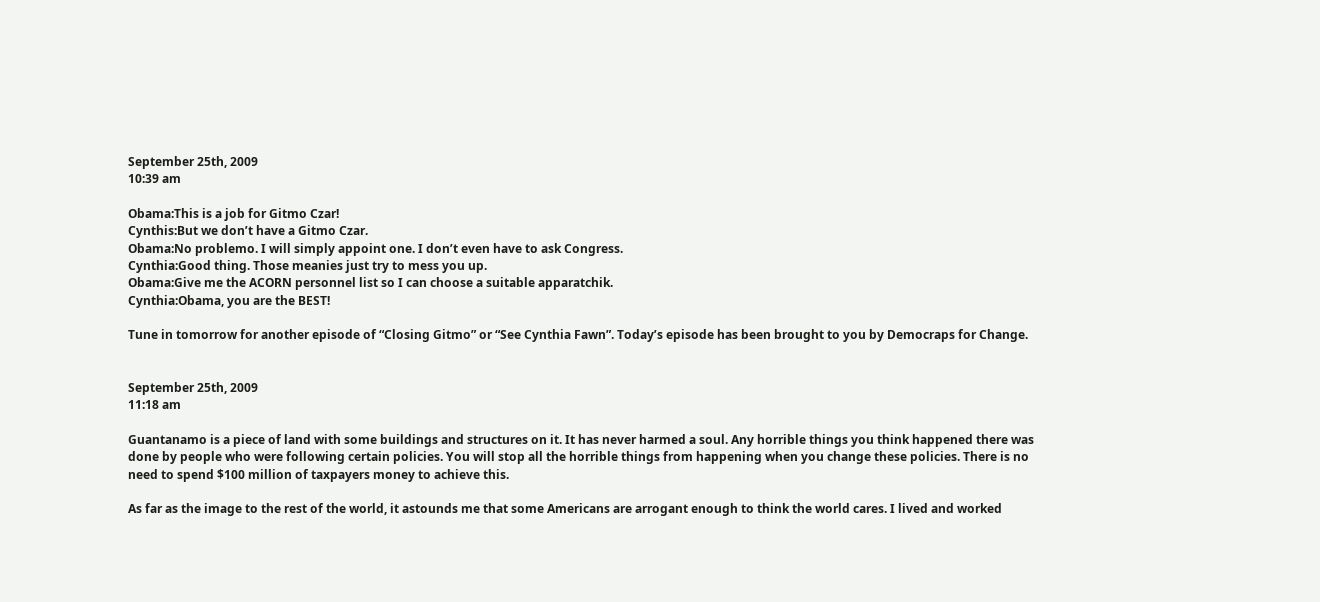September 25th, 2009
10:39 am

Obama:This is a job for Gitmo Czar!
Cynthis:But we don’t have a Gitmo Czar.
Obama:No problemo. I will simply appoint one. I don’t even have to ask Congress.
Cynthia:Good thing. Those meanies just try to mess you up.
Obama:Give me the ACORN personnel list so I can choose a suitable apparatchik.
Cynthia:Obama, you are the BEST!

Tune in tomorrow for another episode of “Closing Gitmo” or “See Cynthia Fawn”. Today’s episode has been brought to you by Democraps for Change.


September 25th, 2009
11:18 am

Guantanamo is a piece of land with some buildings and structures on it. It has never harmed a soul. Any horrible things you think happened there was done by people who were following certain policies. You will stop all the horrible things from happening when you change these policies. There is no need to spend $100 million of taxpayers money to achieve this.

As far as the image to the rest of the world, it astounds me that some Americans are arrogant enough to think the world cares. I lived and worked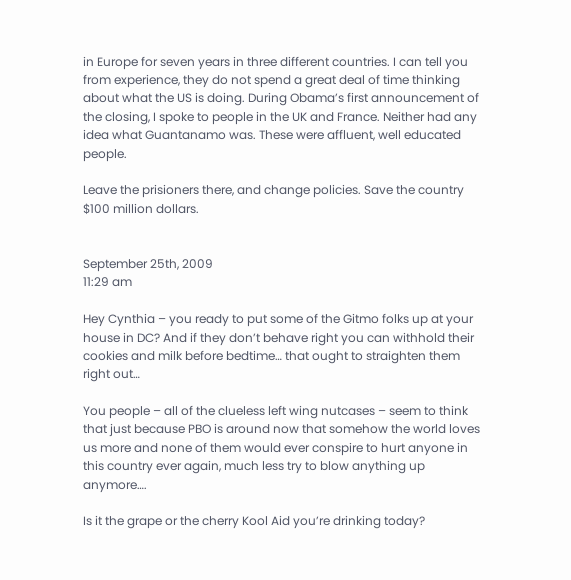in Europe for seven years in three different countries. I can tell you from experience, they do not spend a great deal of time thinking about what the US is doing. During Obama’s first announcement of the closing, I spoke to people in the UK and France. Neither had any idea what Guantanamo was. These were affluent, well educated people.

Leave the prisioners there, and change policies. Save the country $100 million dollars.


September 25th, 2009
11:29 am

Hey Cynthia – you ready to put some of the Gitmo folks up at your house in DC? And if they don’t behave right you can withhold their cookies and milk before bedtime… that ought to straighten them right out…

You people – all of the clueless left wing nutcases – seem to think that just because PBO is around now that somehow the world loves us more and none of them would ever conspire to hurt anyone in this country ever again, much less try to blow anything up anymore….

Is it the grape or the cherry Kool Aid you’re drinking today?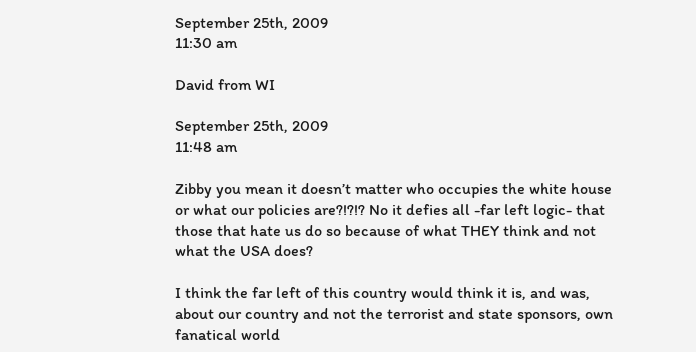September 25th, 2009
11:30 am

David from WI

September 25th, 2009
11:48 am

Zibby you mean it doesn’t matter who occupies the white house or what our policies are?!?!? No it defies all -far left logic- that those that hate us do so because of what THEY think and not what the USA does?

I think the far left of this country would think it is, and was, about our country and not the terrorist and state sponsors, own fanatical world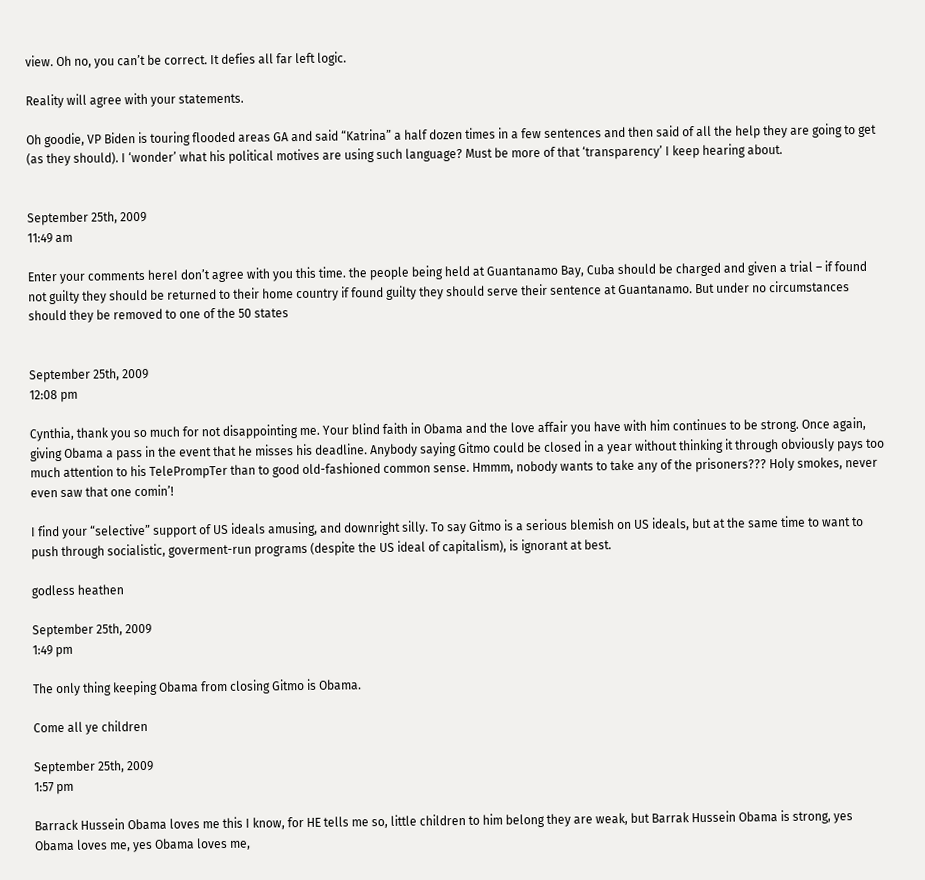view. Oh no, you can’t be correct. It defies all far left logic.

Reality will agree with your statements.

Oh goodie, VP Biden is touring flooded areas GA and said “Katrina” a half dozen times in a few sentences and then said of all the help they are going to get (as they should). I ‘wonder’ what his political motives are using such language? Must be more of that ‘transparency’ I keep hearing about.


September 25th, 2009
11:49 am

Enter your comments hereI don’t agree with you this time. the people being held at Guantanamo Bay, Cuba should be charged and given a trial – if found not guilty they should be returned to their home country if found guilty they should serve their sentence at Guantanamo. But under no circumstances should they be removed to one of the 50 states


September 25th, 2009
12:08 pm

Cynthia, thank you so much for not disappointing me. Your blind faith in Obama and the love affair you have with him continues to be strong. Once again, giving Obama a pass in the event that he misses his deadline. Anybody saying Gitmo could be closed in a year without thinking it through obviously pays too much attention to his TelePrompTer than to good old-fashioned common sense. Hmmm, nobody wants to take any of the prisoners??? Holy smokes, never even saw that one comin’!

I find your “selective” support of US ideals amusing, and downright silly. To say Gitmo is a serious blemish on US ideals, but at the same time to want to push through socialistic, goverment-run programs (despite the US ideal of capitalism), is ignorant at best.

godless heathen

September 25th, 2009
1:49 pm

The only thing keeping Obama from closing Gitmo is Obama.

Come all ye children

September 25th, 2009
1:57 pm

Barrack Hussein Obama loves me this I know, for HE tells me so, little children to him belong they are weak, but Barrak Hussein Obama is strong, yes Obama loves me, yes Obama loves me,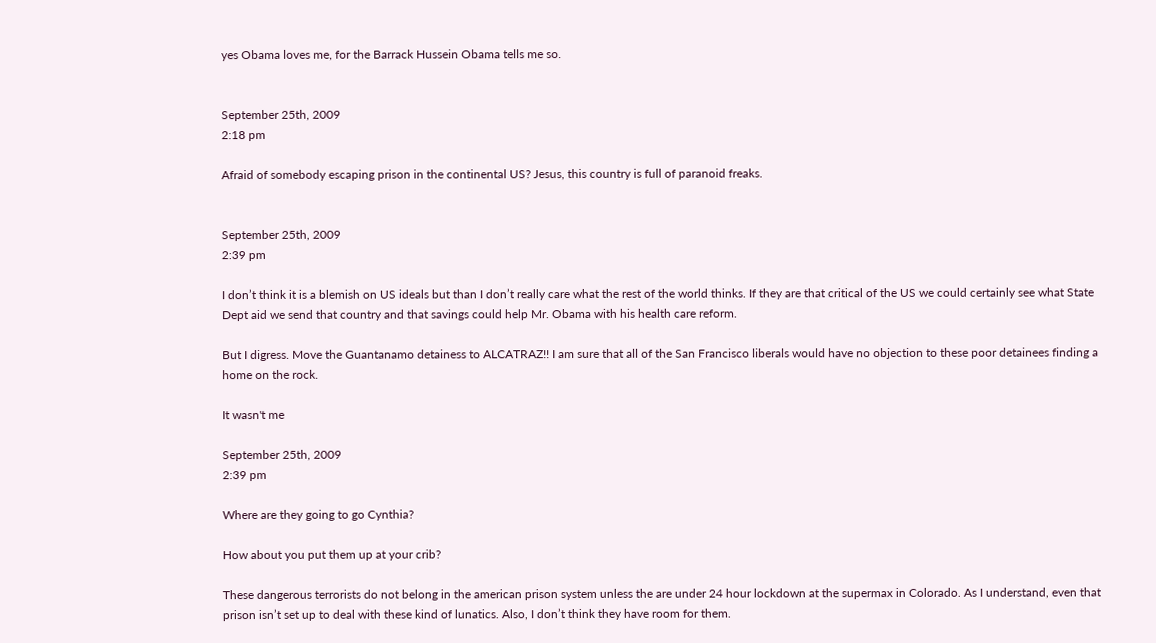yes Obama loves me, for the Barrack Hussein Obama tells me so.


September 25th, 2009
2:18 pm

Afraid of somebody escaping prison in the continental US? Jesus, this country is full of paranoid freaks.


September 25th, 2009
2:39 pm

I don’t think it is a blemish on US ideals but than I don’t really care what the rest of the world thinks. If they are that critical of the US we could certainly see what State Dept aid we send that country and that savings could help Mr. Obama with his health care reform.

But I digress. Move the Guantanamo detainess to ALCATRAZ!! I am sure that all of the San Francisco liberals would have no objection to these poor detainees finding a home on the rock.

It wasn't me

September 25th, 2009
2:39 pm

Where are they going to go Cynthia?

How about you put them up at your crib?

These dangerous terrorists do not belong in the american prison system unless the are under 24 hour lockdown at the supermax in Colorado. As I understand, even that prison isn’t set up to deal with these kind of lunatics. Also, I don’t think they have room for them.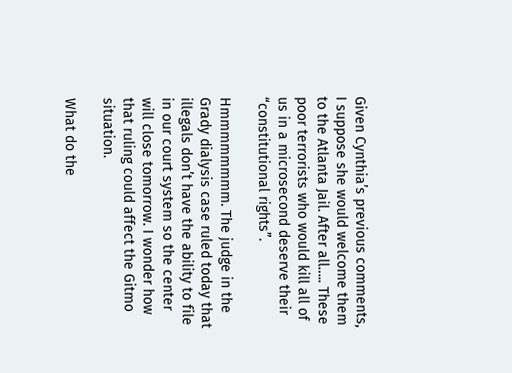Given Cynthia’s previous comments, I suppose she would welcome them to the Atlanta Jail. After all….. These poor terrorists who would kill all of us in a microsecond deserve their “constitutional rights”.

Hmmmmmmmm. The judge in the Grady dialysis case ruled today that illegals don’t have the ability to file in our court system so the center will close tomorrow. I wonder how that ruling could affect the Gitmo situation.

What do the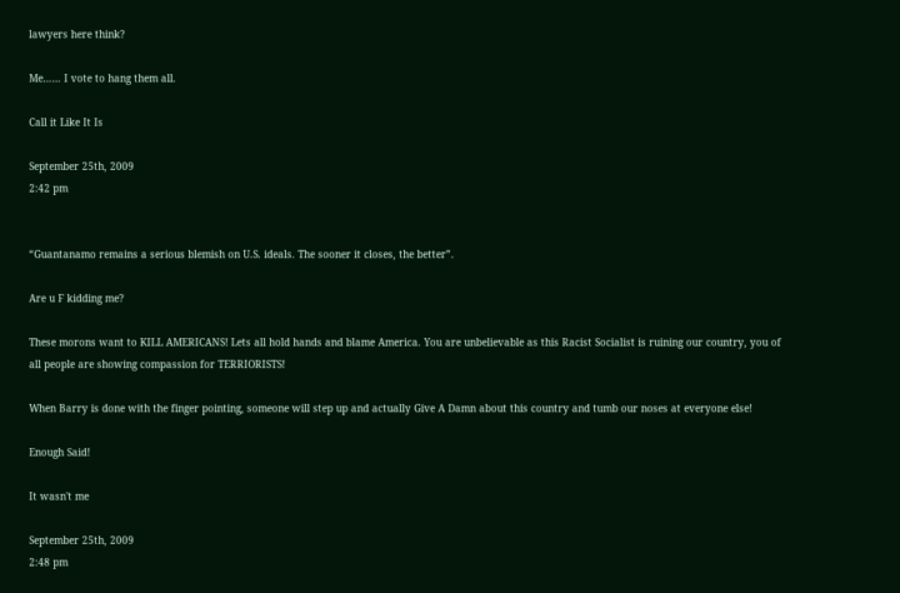lawyers here think?

Me…… I vote to hang them all.

Call it Like It Is

September 25th, 2009
2:42 pm


“Guantanamo remains a serious blemish on U.S. ideals. The sooner it closes, the better”.

Are u F kidding me?

These morons want to KILL AMERICANS! Lets all hold hands and blame America. You are unbelievable as this Racist Socialist is ruining our country, you of all people are showing compassion for TERRIORISTS!

When Barry is done with the finger pointing, someone will step up and actually Give A Damn about this country and tumb our noses at everyone else!

Enough Said!

It wasn't me

September 25th, 2009
2:48 pm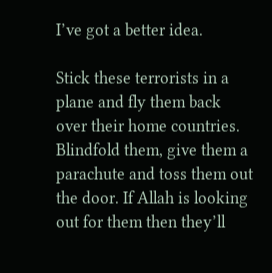I’ve got a better idea.

Stick these terrorists in a plane and fly them back over their home countries. Blindfold them, give them a parachute and toss them out the door. If Allah is looking out for them then they’ll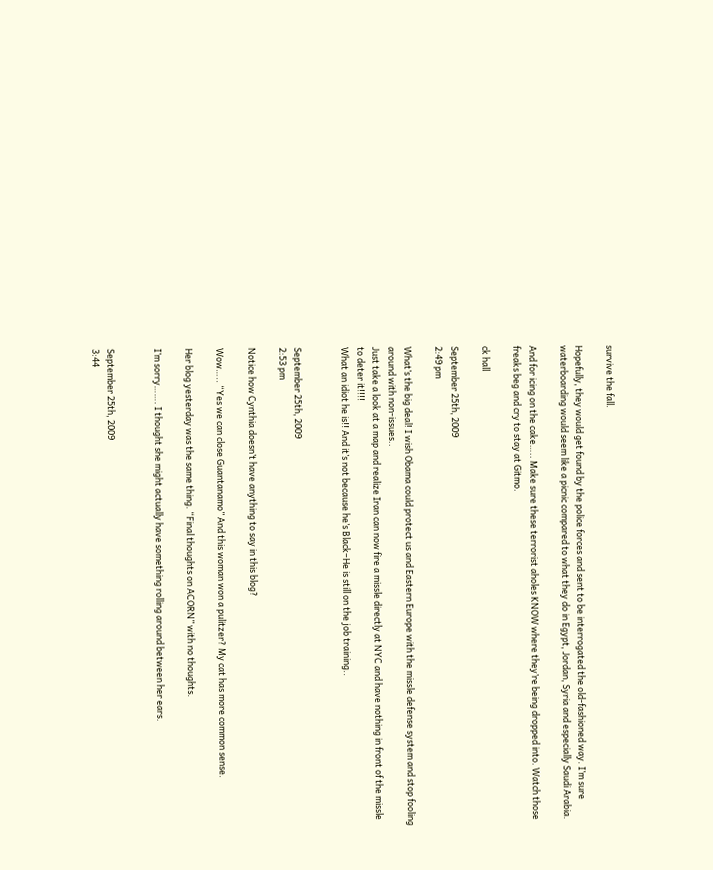survive the fall.

Hopefully, they would get found by the police forces and sent to be interrogated the old-fashioned way. I’m sure waterboarding would seem like a picnic compared to what they do in Egypt, Jordan, Syria and especially Saudi Arabia.

And for icing on the cake….. Make sure these terrorist aholes KNOW where they’re being dropped into. Watch those freaks beg and cry to stay at Gitmo.

ck hall

September 25th, 2009
2:49 pm

What’s the big deal! I wish Obama could protect us and Eastern Europe with the missle defense system and stop fooling around with non-issues..
Just take a look at a map and realize Iran can now fire a missle directly at NYC and have nothing in front of the missle to deter it!!!!
What an idiot he is!! And it’s not because he’s Black–He is still on the job training..


September 25th, 2009
2:53 pm

Notice how Cynthia doesn’t have anything to say in this blog?

Wow….. “Yes we can close Guantanamo” And this woman won a pulitzer? My cat has more common sense.

Her blog yesterday was the same thing. “Final thoughts on ACORN” with no thoughts.

I’m sorry……. I thought she might actually have something rolling around between her ears.


September 25th, 2009
3:44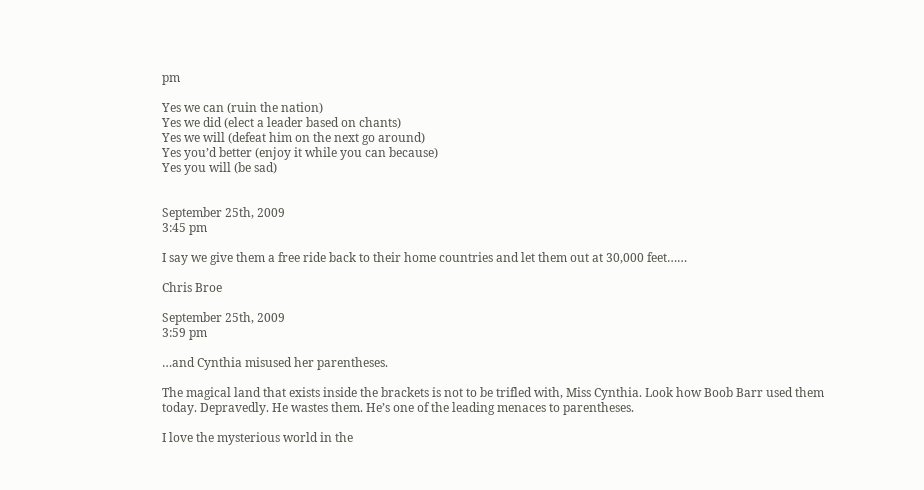pm

Yes we can (ruin the nation)
Yes we did (elect a leader based on chants)
Yes we will (defeat him on the next go around)
Yes you’d better (enjoy it while you can because)
Yes you will (be sad)


September 25th, 2009
3:45 pm

I say we give them a free ride back to their home countries and let them out at 30,000 feet……

Chris Broe

September 25th, 2009
3:59 pm

…and Cynthia misused her parentheses.

The magical land that exists inside the brackets is not to be trifled with, Miss Cynthia. Look how Boob Barr used them today. Depravedly. He wastes them. He’s one of the leading menaces to parentheses.

I love the mysterious world in the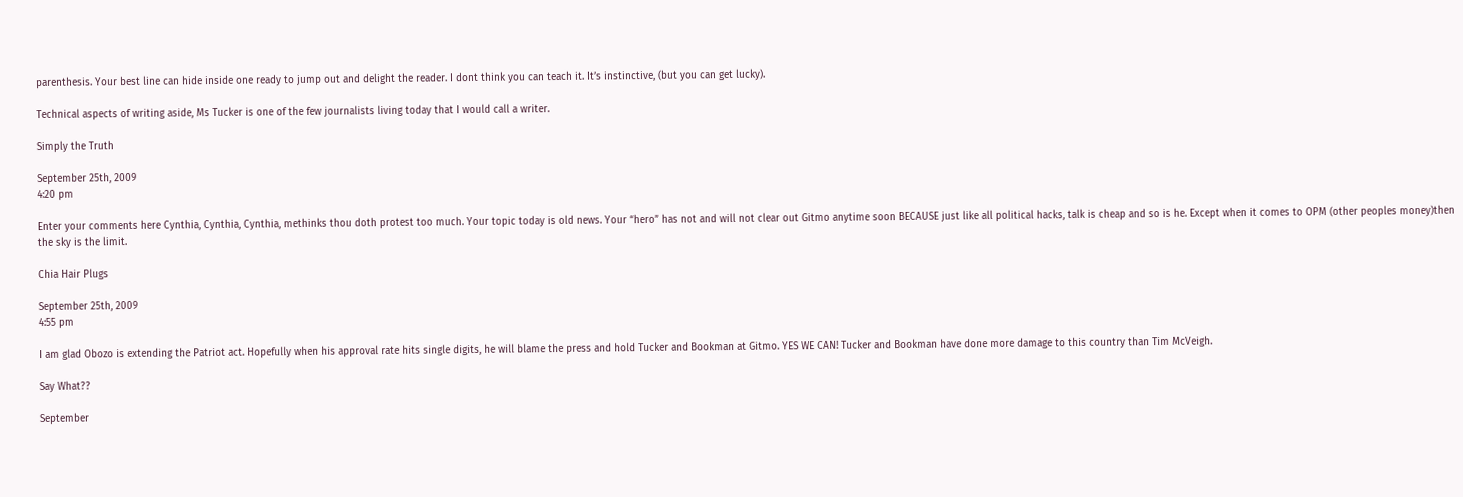parenthesis. Your best line can hide inside one ready to jump out and delight the reader. I dont think you can teach it. It’s instinctive, (but you can get lucky).

Technical aspects of writing aside, Ms Tucker is one of the few journalists living today that I would call a writer.

Simply the Truth

September 25th, 2009
4:20 pm

Enter your comments here Cynthia, Cynthia, Cynthia, methinks thou doth protest too much. Your topic today is old news. Your “hero” has not and will not clear out Gitmo anytime soon BECAUSE just like all political hacks, talk is cheap and so is he. Except when it comes to OPM (other peoples money)then the sky is the limit.

Chia Hair Plugs

September 25th, 2009
4:55 pm

I am glad Obozo is extending the Patriot act. Hopefully when his approval rate hits single digits, he will blame the press and hold Tucker and Bookman at Gitmo. YES WE CAN! Tucker and Bookman have done more damage to this country than Tim McVeigh.

Say What??

September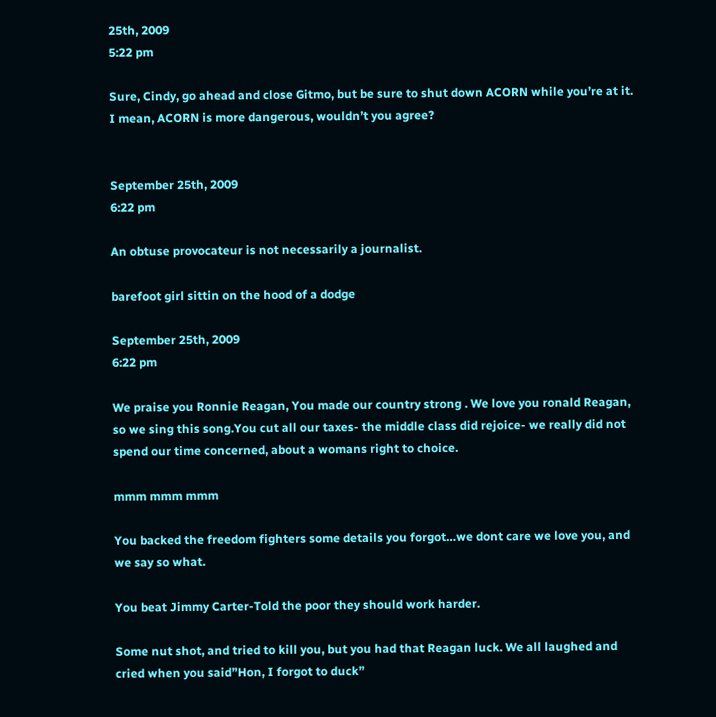25th, 2009
5:22 pm

Sure, Cindy, go ahead and close Gitmo, but be sure to shut down ACORN while you’re at it. I mean, ACORN is more dangerous, wouldn’t you agree?


September 25th, 2009
6:22 pm

An obtuse provocateur is not necessarily a journalist.

barefoot girl sittin on the hood of a dodge

September 25th, 2009
6:22 pm

We praise you Ronnie Reagan, You made our country strong . We love you ronald Reagan, so we sing this song.You cut all our taxes- the middle class did rejoice- we really did not spend our time concerned, about a womans right to choice.

mmm mmm mmm

You backed the freedom fighters some details you forgot…we dont care we love you, and we say so what.

You beat Jimmy Carter-Told the poor they should work harder.

Some nut shot, and tried to kill you, but you had that Reagan luck. We all laughed and cried when you said”Hon, I forgot to duck”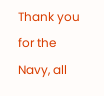Thank you for the Navy, all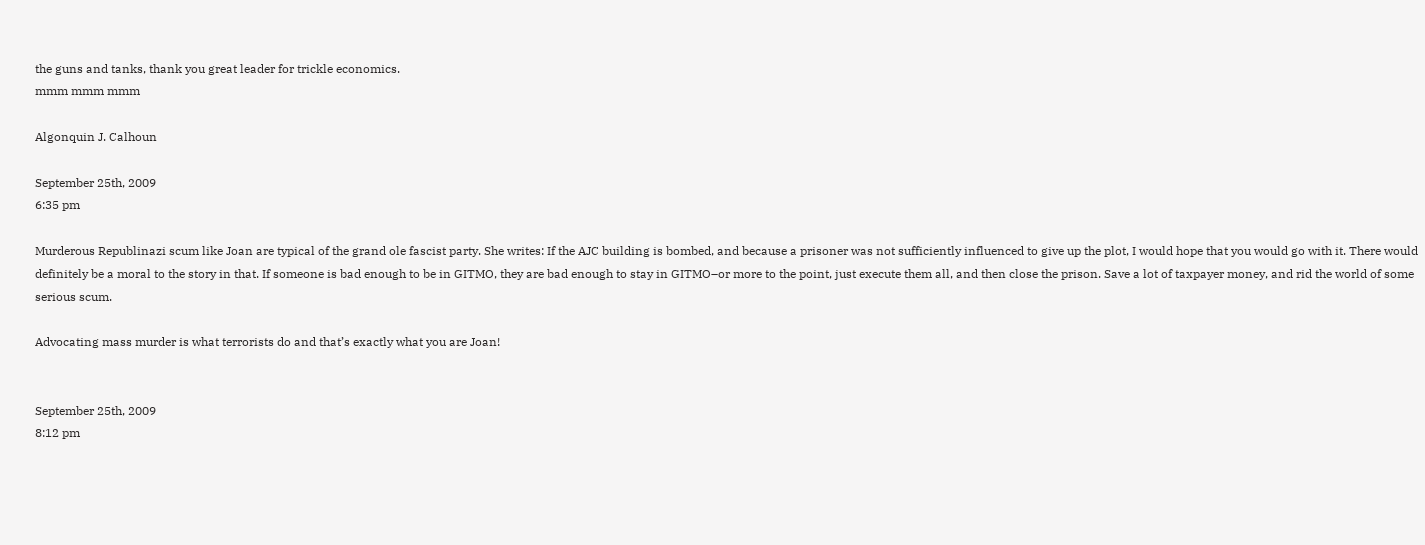the guns and tanks, thank you great leader for trickle economics.
mmm mmm mmm

Algonquin J. Calhoun

September 25th, 2009
6:35 pm

Murderous Republinazi scum like Joan are typical of the grand ole fascist party. She writes: If the AJC building is bombed, and because a prisoner was not sufficiently influenced to give up the plot, I would hope that you would go with it. There would definitely be a moral to the story in that. If someone is bad enough to be in GITMO, they are bad enough to stay in GITMO–or more to the point, just execute them all, and then close the prison. Save a lot of taxpayer money, and rid the world of some serious scum.

Advocating mass murder is what terrorists do and that’s exactly what you are Joan!


September 25th, 2009
8:12 pm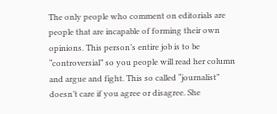The only people who comment on editorials are people that are incapable of forming their own opinions. This person’s entire job is to be “controversial” so you people will read her column and argue and fight. This so called “journalist” doesn’t care if you agree or disagree. She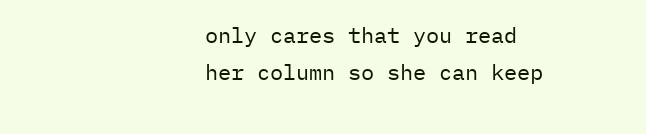only cares that you read her column so she can keep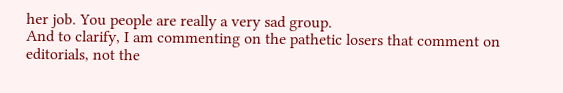her job. You people are really a very sad group.
And to clarify, I am commenting on the pathetic losers that comment on editorials, not the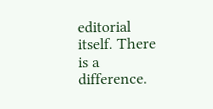editorial itself. There is a difference.